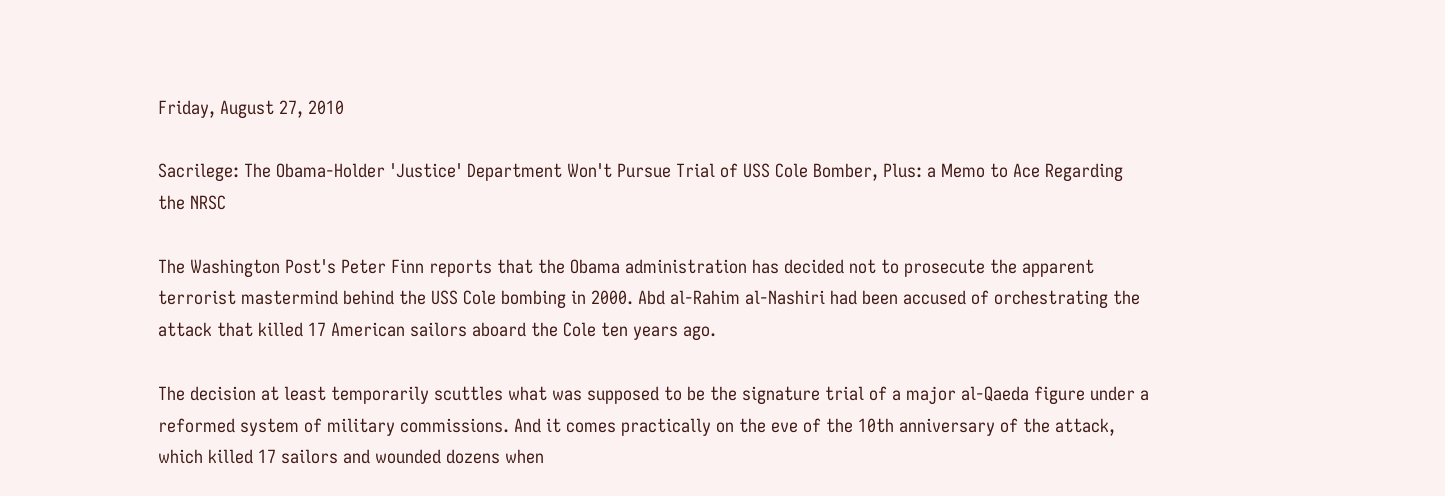Friday, August 27, 2010

Sacrilege: The Obama-Holder 'Justice' Department Won't Pursue Trial of USS Cole Bomber, Plus: a Memo to Ace Regarding the NRSC

The Washington Post's Peter Finn reports that the Obama administration has decided not to prosecute the apparent terrorist mastermind behind the USS Cole bombing in 2000. Abd al-Rahim al-Nashiri had been accused of orchestrating the attack that killed 17 American sailors aboard the Cole ten years ago.

The decision at least temporarily scuttles what was supposed to be the signature trial of a major al-Qaeda figure under a reformed system of military commissions. And it comes practically on the eve of the 10th anniversary of the attack, which killed 17 sailors and wounded dozens when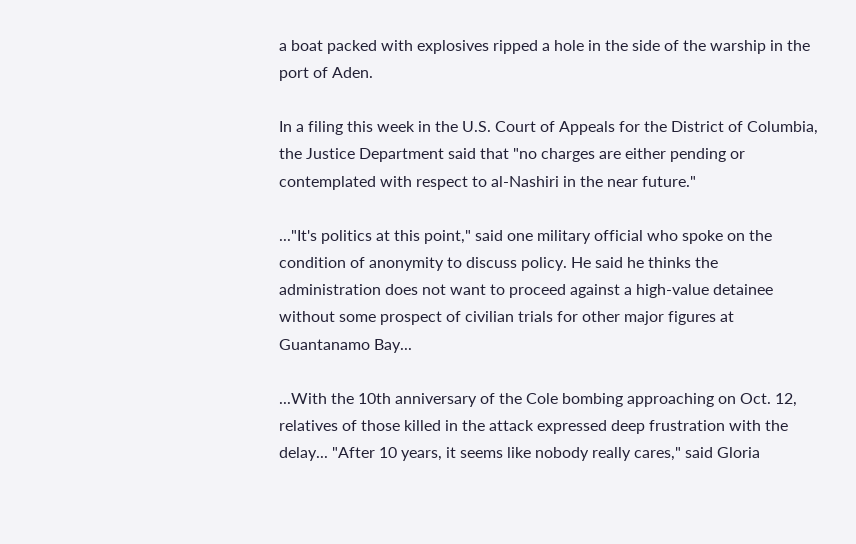a boat packed with explosives ripped a hole in the side of the warship in the port of Aden.

In a filing this week in the U.S. Court of Appeals for the District of Columbia, the Justice Department said that "no charges are either pending or contemplated with respect to al-Nashiri in the near future."

..."It's politics at this point," said one military official who spoke on the condition of anonymity to discuss policy. He said he thinks the administration does not want to proceed against a high-value detainee without some prospect of civilian trials for other major figures at Guantanamo Bay...

...With the 10th anniversary of the Cole bombing approaching on Oct. 12, relatives of those killed in the attack expressed deep frustration with the delay... "After 10 years, it seems like nobody really cares," said Gloria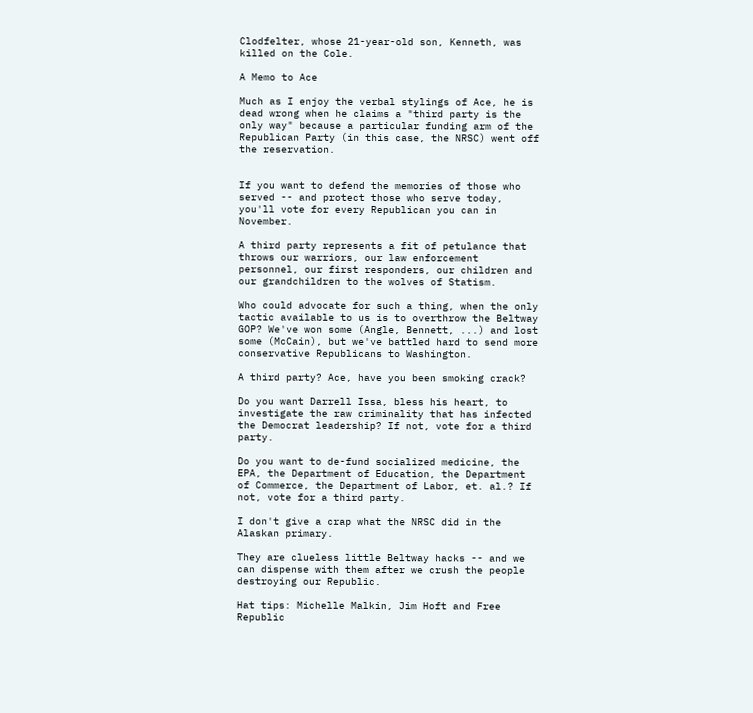Clodfelter, whose 21-year-old son, Kenneth, was killed on the Cole.

A Memo to Ace

Much as I enjoy the verbal stylings of Ace, he is dead wrong when he claims a "third party is the only way" because a particular funding arm of the Republican Party (in this case, the NRSC) went off the reservation.


If you want to defend the memories of those who served -- and protect those who serve today, you'll vote for every Republican you can in November.

A third party represents a fit of petulance that throws our warriors, our law enforcement personnel, our first responders, our children and our grandchildren to the wolves of Statism.

Who could advocate for such a thing, when the only tactic available to us is to overthrow the Beltway GOP? We've won some (Angle, Bennett, ...) and lost some (McCain), but we've battled hard to send more conservative Republicans to Washington.

A third party? Ace, have you been smoking crack?

Do you want Darrell Issa, bless his heart, to investigate the raw criminality that has infected the Democrat leadership? If not, vote for a third party.

Do you want to de-fund socialized medicine, the EPA, the Department of Education, the Department of Commerce, the Department of Labor, et. al.? If not, vote for a third party.

I don't give a crap what the NRSC did in the Alaskan primary.

They are clueless little Beltway hacks -- and we can dispense with them after we crush the people destroying our Republic.

Hat tips: Michelle Malkin, Jim Hoft and Free Republic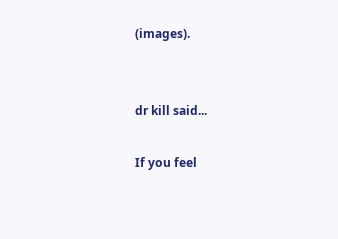(images).


dr kill said...

If you feel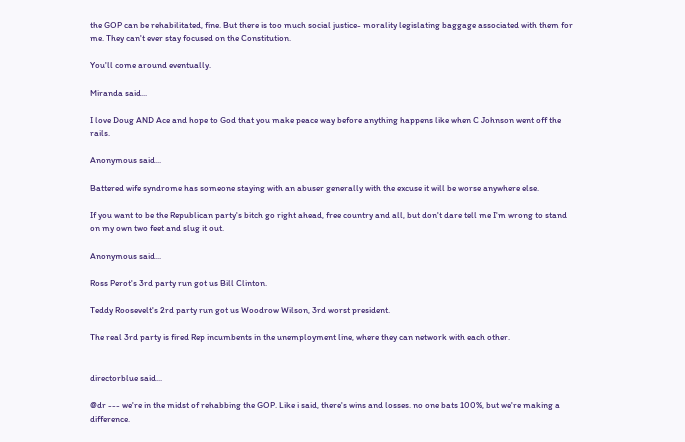the GOP can be rehabilitated, fine. But there is too much social justice- morality legislating baggage associated with them for me. They can't ever stay focused on the Constitution.

You'll come around eventually.

Miranda said...

I love Doug AND Ace and hope to God that you make peace way before anything happens like when C Johnson went off the rails.

Anonymous said...

Battered wife syndrome has someone staying with an abuser generally with the excuse it will be worse anywhere else.

If you want to be the Republican party's bitch go right ahead, free country and all, but don't dare tell me I'm wrong to stand on my own two feet and slug it out.

Anonymous said...

Ross Perot's 3rd party run got us Bill Clinton.

Teddy Roosevelt's 2rd party run got us Woodrow Wilson, 3rd worst president.

The real 3rd party is fired Rep incumbents in the unemployment line, where they can network with each other.


directorblue said...

@dr --- we're in the midst of rehabbing the GOP. Like i said, there's wins and losses. no one bats 100%, but we're making a difference.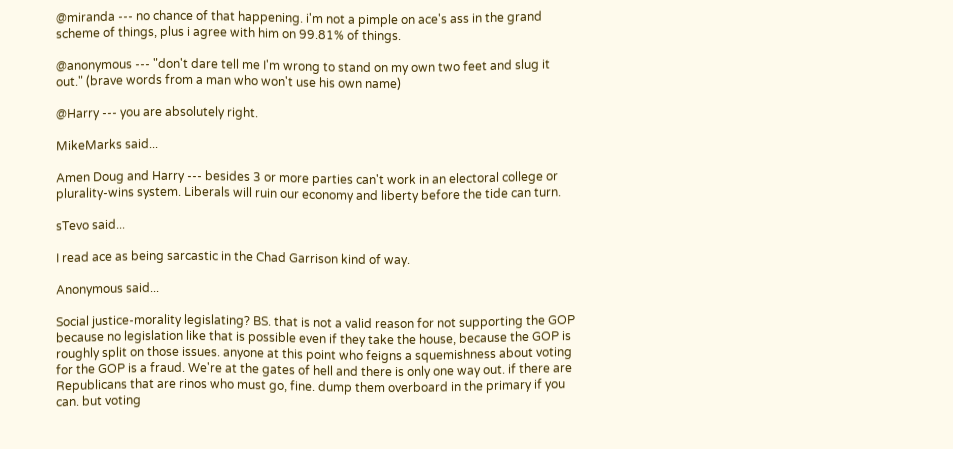@miranda --- no chance of that happening. i'm not a pimple on ace's ass in the grand scheme of things, plus i agree with him on 99.81% of things.

@anonymous --- "don't dare tell me I'm wrong to stand on my own two feet and slug it out." (brave words from a man who won't use his own name)

@Harry --- you are absolutely right.

MikeMarks said...

Amen Doug and Harry --- besides 3 or more parties can't work in an electoral college or plurality-wins system. Liberals will ruin our economy and liberty before the tide can turn.

sTevo said...

I read ace as being sarcastic in the Chad Garrison kind of way.

Anonymous said...

Social justice-morality legislating? BS. that is not a valid reason for not supporting the GOP because no legislation like that is possible even if they take the house, because the GOP is roughly split on those issues. anyone at this point who feigns a squemishness about voting for the GOP is a fraud. We're at the gates of hell and there is only one way out. if there are Republicans that are rinos who must go, fine. dump them overboard in the primary if you can. but voting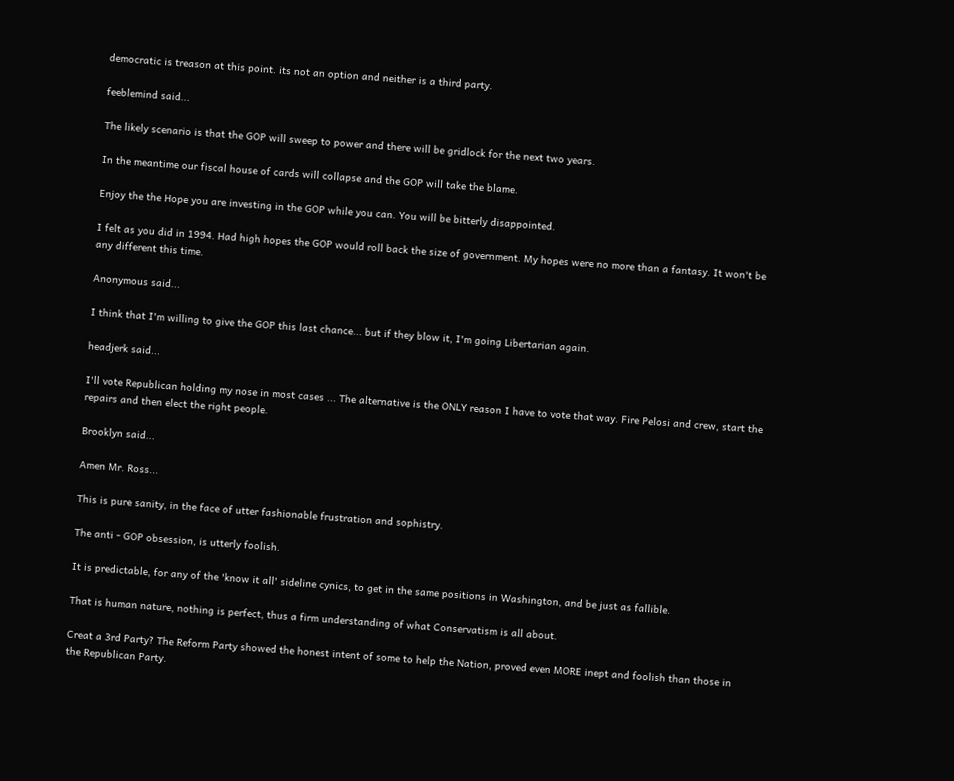democratic is treason at this point. its not an option and neither is a third party.

feeblemind said...

The likely scenario is that the GOP will sweep to power and there will be gridlock for the next two years.

In the meantime our fiscal house of cards will collapse and the GOP will take the blame.

Enjoy the the Hope you are investing in the GOP while you can. You will be bitterly disappointed.

I felt as you did in 1994. Had high hopes the GOP would roll back the size of government. My hopes were no more than a fantasy. It won't be any different this time.

Anonymous said...

I think that I'm willing to give the GOP this last chance... but if they blow it, I'm going Libertarian again.

headjerk said...

I'll vote Republican holding my nose in most cases ... The alternative is the ONLY reason I have to vote that way. Fire Pelosi and crew, start the repairs and then elect the right people.

Brooklyn said...

Amen Mr. Ross...

This is pure sanity, in the face of utter fashionable frustration and sophistry.

The anti - GOP obsession, is utterly foolish.

It is predictable, for any of the 'know it all' sideline cynics, to get in the same positions in Washington, and be just as fallible.

That is human nature, nothing is perfect, thus a firm understanding of what Conservatism is all about.

Creat a 3rd Party? The Reform Party showed the honest intent of some to help the Nation, proved even MORE inept and foolish than those in the Republican Party.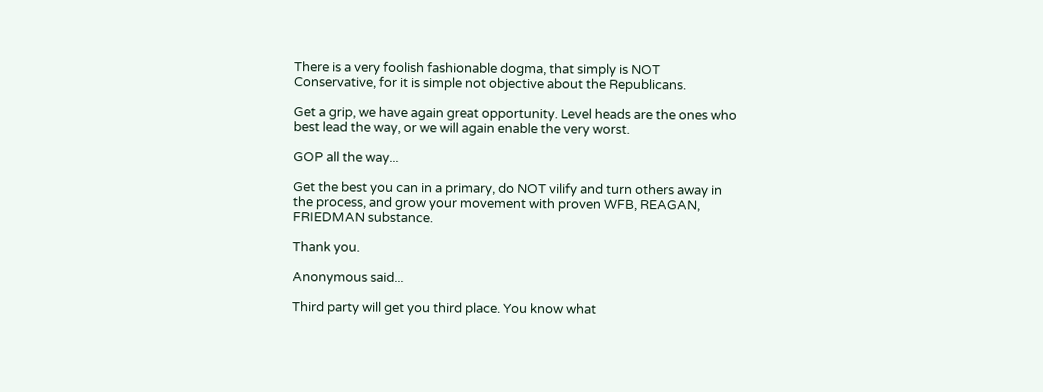There is a very foolish fashionable dogma, that simply is NOT Conservative, for it is simple not objective about the Republicans.

Get a grip, we have again great opportunity. Level heads are the ones who best lead the way, or we will again enable the very worst.

GOP all the way...

Get the best you can in a primary, do NOT vilify and turn others away in the process, and grow your movement with proven WFB, REAGAN, FRIEDMAN substance.

Thank you.

Anonymous said...

Third party will get you third place. You know what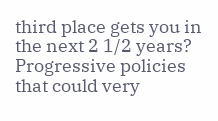third place gets you in the next 2 1/2 years?
Progressive policies that could very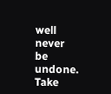well never be undone.
Take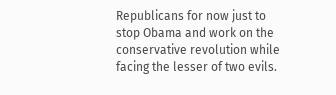Republicans for now just to stop Obama and work on the conservative revolution while facing the lesser of two evils.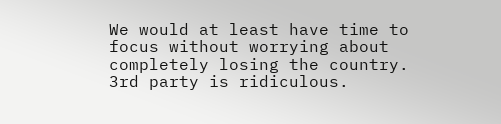We would at least have time to focus without worrying about completely losing the country.
3rd party is ridiculous.